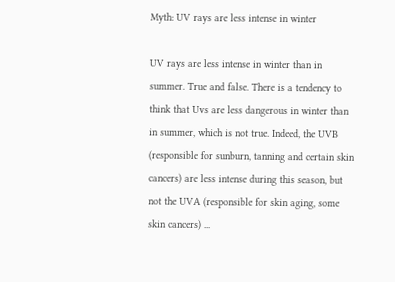Myth: UV rays are less intense in winter

UV rays are less intense in winter than in summer. True and false. There is a tendency to think that Uvs are less dangerous in winter than in summer, which is not true. Indeed, the UVB (responsible for sunburn, tanning and certain skin cancers) are less intense during this season, but not the UVA (responsible for skin aging, some skin cancers) ...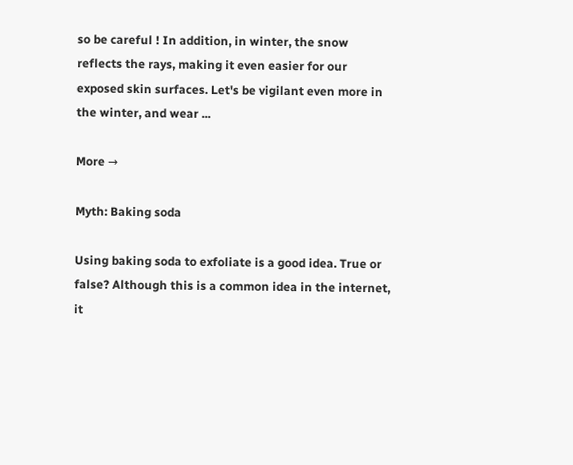so be careful ! In addition, in winter, the snow reflects the rays, making it even easier for our exposed skin surfaces. Let's be vigilant even more in the winter, and wear ...

More →

Myth: Baking soda

Using baking soda to exfoliate is a good idea. True or false? Although this is a common idea in the internet, it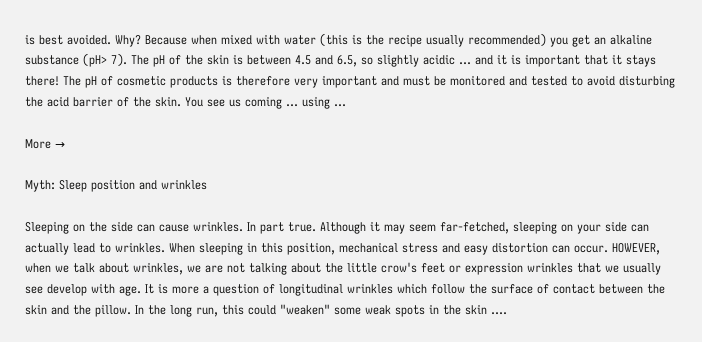is best avoided. Why? Because when mixed with water (this is the recipe usually recommended) you get an alkaline substance (pH> 7). The pH of the skin is between 4.5 and 6.5, so slightly acidic ... and it is important that it stays there! The pH of cosmetic products is therefore very important and must be monitored and tested to avoid disturbing the acid barrier of the skin. You see us coming ... using ...

More →

Myth: Sleep position and wrinkles

Sleeping on the side can cause wrinkles. In part true. Although it may seem far-fetched, sleeping on your side can actually lead to wrinkles. When sleeping in this position, mechanical stress and easy distortion can occur. HOWEVER, when we talk about wrinkles, we are not talking about the little crow's feet or expression wrinkles that we usually see develop with age. It is more a question of longitudinal wrinkles which follow the surface of contact between the skin and the pillow. In the long run, this could "weaken" some weak spots in the skin ....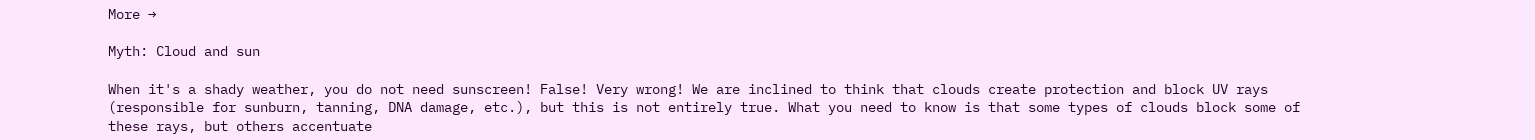More →

Myth: Cloud and sun

When it's a shady weather, you do not need sunscreen! False! Very wrong! We are inclined to think that clouds create protection and block UV rays (responsible for sunburn, tanning, DNA damage, etc.), but this is not entirely true. What you need to know is that some types of clouds block some of these rays, but others accentuate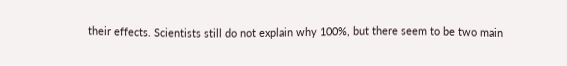their effects. Scientists still do not explain why 100%, but there seem to be two main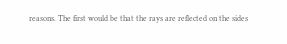reasons. The first would be that the rays are reflected on the sides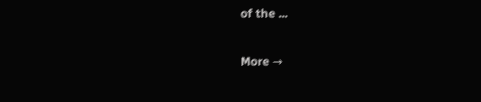of the ...

More →